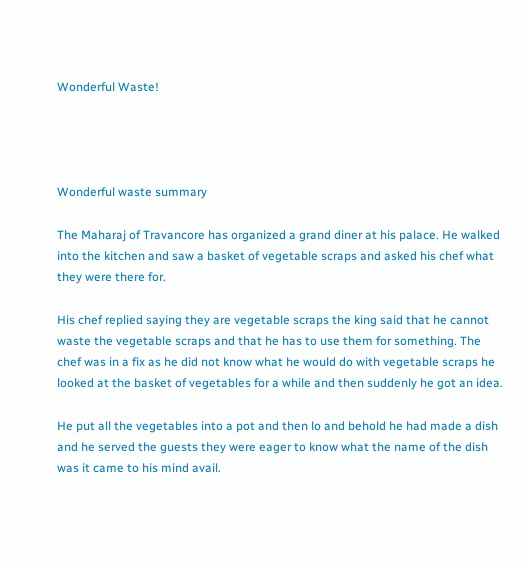Wonderful Waste!




Wonderful waste summary

The Maharaj of Travancore has organized a grand diner at his palace. He walked into the kitchen and saw a basket of vegetable scraps and asked his chef what they were there for.

His chef replied saying they are vegetable scraps the king said that he cannot waste the vegetable scraps and that he has to use them for something. The chef was in a fix as he did not know what he would do with vegetable scraps he looked at the basket of vegetables for a while and then suddenly he got an idea.

He put all the vegetables into a pot and then lo and behold he had made a dish and he served the guests they were eager to know what the name of the dish was it came to his mind avail.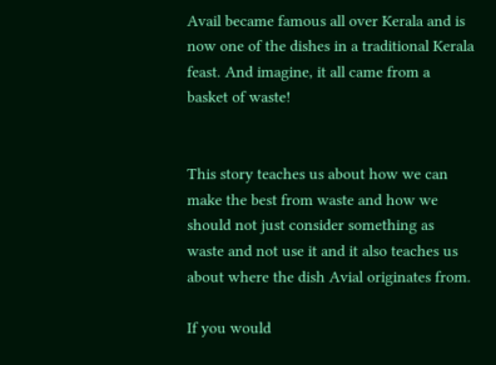Avail became famous all over Kerala and is now one of the dishes in a traditional Kerala feast. And imagine, it all came from a basket of waste!


This story teaches us about how we can make the best from waste and how we should not just consider something as waste and not use it and it also teaches us about where the dish Avial originates from.

If you would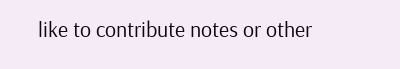like to contribute notes or other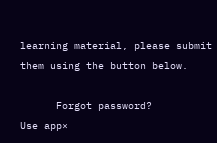learning material, please submit them using the button below.

      Forgot password?
Use app×